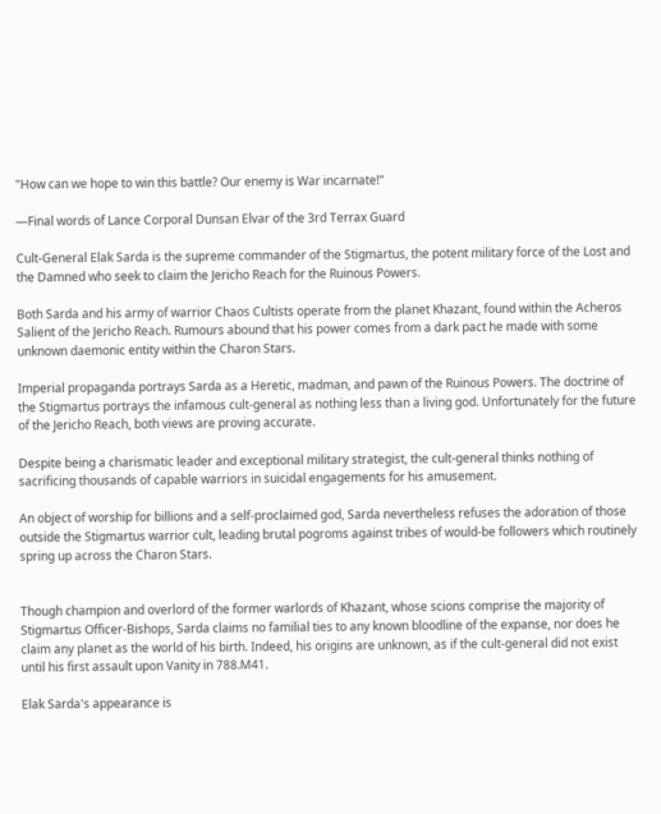"How can we hope to win this battle? Our enemy is War incarnate!"

—Final words of Lance Corporal Dunsan Elvar of the 3rd Terrax Guard

Cult-General Elak Sarda is the supreme commander of the Stigmartus, the potent military force of the Lost and the Damned who seek to claim the Jericho Reach for the Ruinous Powers.

Both Sarda and his army of warrior Chaos Cultists operate from the planet Khazant, found within the Acheros Salient of the Jericho Reach. Rumours abound that his power comes from a dark pact he made with some unknown daemonic entity within the Charon Stars.

Imperial propaganda portrays Sarda as a Heretic, madman, and pawn of the Ruinous Powers. The doctrine of the Stigmartus portrays the infamous cult-general as nothing less than a living god. Unfortunately for the future of the Jericho Reach, both views are proving accurate.

Despite being a charismatic leader and exceptional military strategist, the cult-general thinks nothing of sacrificing thousands of capable warriors in suicidal engagements for his amusement.

An object of worship for billions and a self-proclaimed god, Sarda nevertheless refuses the adoration of those outside the Stigmartus warrior cult, leading brutal pogroms against tribes of would-be followers which routinely spring up across the Charon Stars.


Though champion and overlord of the former warlords of Khazant, whose scions comprise the majority of Stigmartus Officer-Bishops, Sarda claims no familial ties to any known bloodline of the expanse, nor does he claim any planet as the world of his birth. Indeed, his origins are unknown, as if the cult-general did not exist until his first assault upon Vanity in 788.M41.

Elak Sarda's appearance is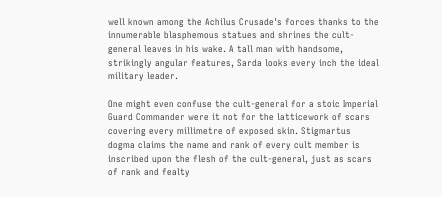well known among the Achilus Crusade's forces thanks to the innumerable blasphemous statues and shrines the cult-general leaves in his wake. A tall man with handsome, strikingly angular features, Sarda looks every inch the ideal military leader.

One might even confuse the cult-general for a stoic Imperial Guard Commander were it not for the latticework of scars covering every millimetre of exposed skin. Stigmartus dogma claims the name and rank of every cult member is inscribed upon the flesh of the cult-general, just as scars of rank and fealty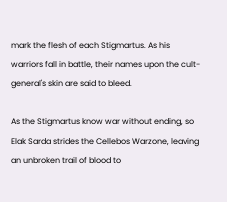mark the flesh of each Stigmartus. As his warriors fall in battle, their names upon the cult-general's skin are said to bleed.

As the Stigmartus know war without ending, so Elak Sarda strides the Cellebos Warzone, leaving an unbroken trail of blood to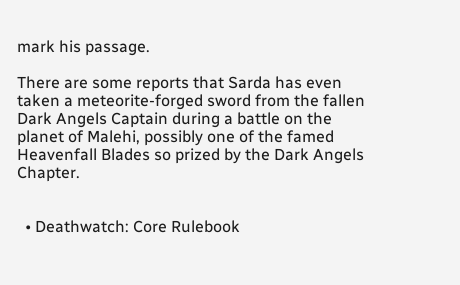mark his passage.

There are some reports that Sarda has even taken a meteorite-forged sword from the fallen Dark Angels Captain during a battle on the planet of Malehi, possibly one of the famed Heavenfall Blades so prized by the Dark Angels Chapter.


  • Deathwatch: Core Rulebook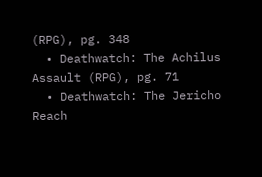(RPG), pg. 348
  • Deathwatch: The Achilus Assault (RPG), pg. 71
  • Deathwatch: The Jericho Reach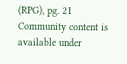(RPG), pg. 21
Community content is available under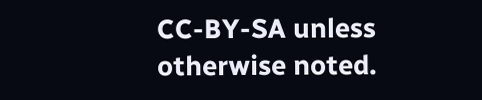CC-BY-SA unless otherwise noted.